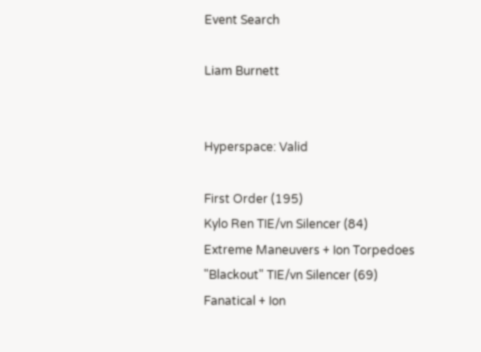Event Search

Liam Burnett


Hyperspace: Valid

First Order (195)
Kylo Ren TIE/vn Silencer (84)
Extreme Maneuvers + Ion Torpedoes
"Blackout" TIE/vn Silencer (69)
Fanatical + Ion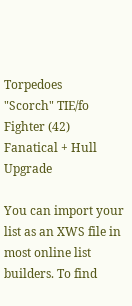Torpedoes
"Scorch" TIE/fo Fighter (42)
Fanatical + Hull Upgrade

You can import your list as an XWS file in most online list builders. To find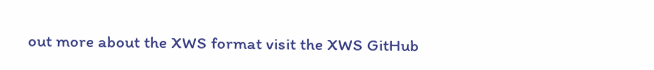out more about the XWS format visit the XWS GitHub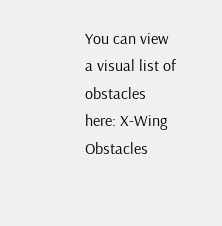You can view a visual list of obstacles here: X-Wing Obstacles